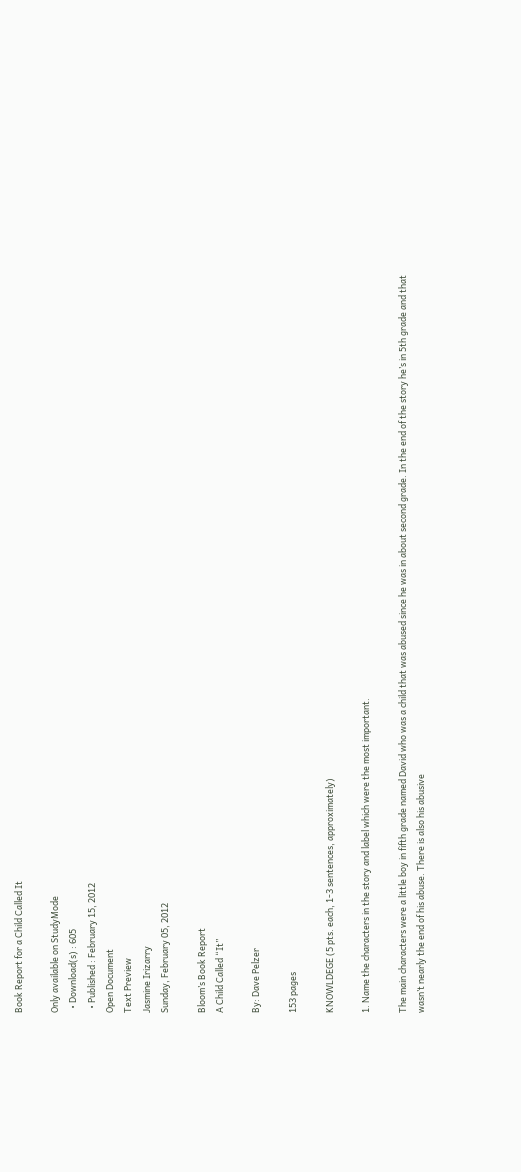Book Report for a Child Called It

Only available on StudyMode
  • Download(s) : 605
  • Published : February 15, 2012
Open Document
Text Preview
Jasmine Irizarry
Sunday, February 05, 2012

Bloom’s Book Report
A Child Called “It”

By: Dave Pelzer

153 pages

KNOWLDEGE (5 pts. each, 1-3 sentences, approximately)

1. Name the characters in the story and label which were the most important.

The main characters were a little boy in fifth grade named David who was a child that was abused since he was in about second grade. In the end of the story he’s in 5th grade and that wasn’t nearly the end of his abuse. There is also his abusive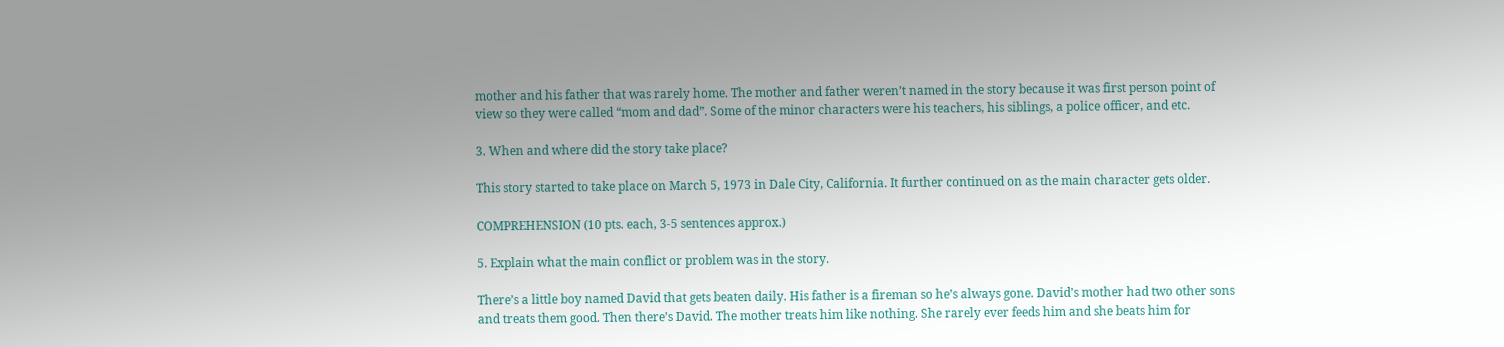mother and his father that was rarely home. The mother and father weren’t named in the story because it was first person point of view so they were called “mom and dad”. Some of the minor characters were his teachers, his siblings, a police officer, and etc.

3. When and where did the story take place?

This story started to take place on March 5, 1973 in Dale City, California. It further continued on as the main character gets older.

COMPREHENSION (10 pts. each, 3-5 sentences approx.)

5. Explain what the main conflict or problem was in the story.

There’s a little boy named David that gets beaten daily. His father is a fireman so he’s always gone. David’s mother had two other sons and treats them good. Then there’s David. The mother treats him like nothing. She rarely ever feeds him and she beats him for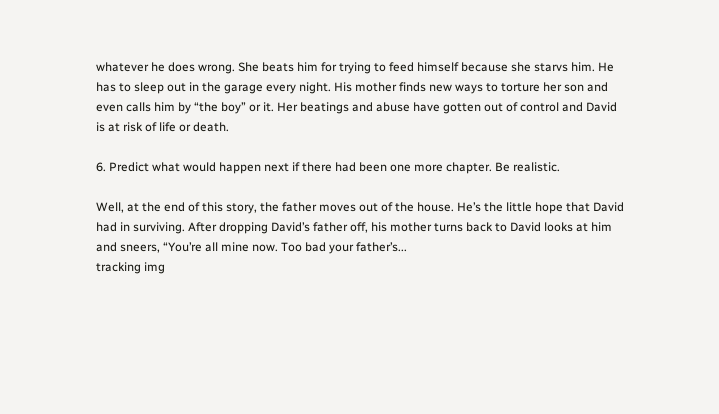whatever he does wrong. She beats him for trying to feed himself because she starvs him. He has to sleep out in the garage every night. His mother finds new ways to torture her son and even calls him by “the boy” or it. Her beatings and abuse have gotten out of control and David is at risk of life or death.

6. Predict what would happen next if there had been one more chapter. Be realistic.

Well, at the end of this story, the father moves out of the house. He’s the little hope that David had in surviving. After dropping David’s father off, his mother turns back to David looks at him and sneers, “You’re all mine now. Too bad your father’s...
tracking img